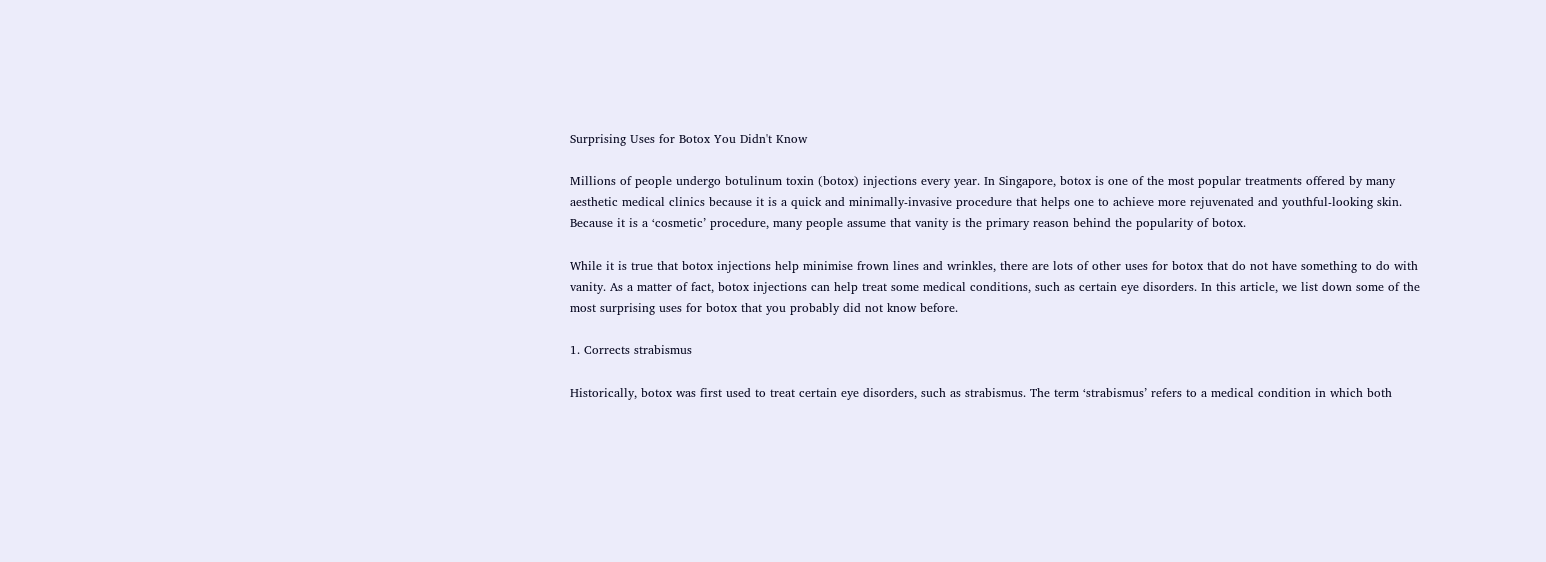Surprising Uses for Botox You Didn't Know

Millions of people undergo botulinum toxin (botox) injections every year. In Singapore, botox is one of the most popular treatments offered by many aesthetic medical clinics because it is a quick and minimally-invasive procedure that helps one to achieve more rejuvenated and youthful-looking skin. Because it is a ‘cosmetic’ procedure, many people assume that vanity is the primary reason behind the popularity of botox.

While it is true that botox injections help minimise frown lines and wrinkles, there are lots of other uses for botox that do not have something to do with vanity. As a matter of fact, botox injections can help treat some medical conditions, such as certain eye disorders. In this article, we list down some of the most surprising uses for botox that you probably did not know before.

1. Corrects strabismus

Historically, botox was first used to treat certain eye disorders, such as strabismus. The term ‘strabismus’ refers to a medical condition in which both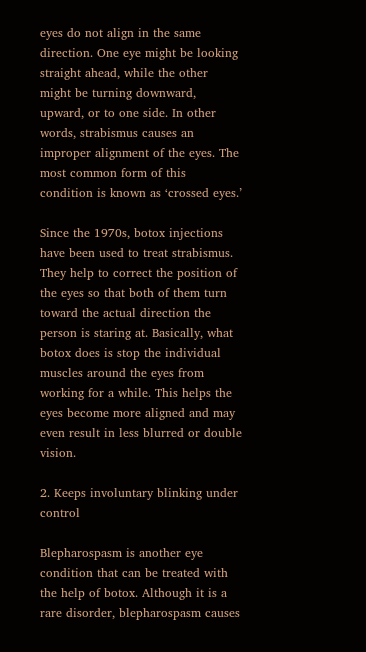eyes do not align in the same direction. One eye might be looking straight ahead, while the other might be turning downward, upward, or to one side. In other words, strabismus causes an improper alignment of the eyes. The most common form of this condition is known as ‘crossed eyes.’

Since the 1970s, botox injections have been used to treat strabismus. They help to correct the position of the eyes so that both of them turn toward the actual direction the person is staring at. Basically, what botox does is stop the individual muscles around the eyes from working for a while. This helps the eyes become more aligned and may even result in less blurred or double vision.

2. Keeps involuntary blinking under control

Blepharospasm is another eye condition that can be treated with the help of botox. Although it is a rare disorder, blepharospasm causes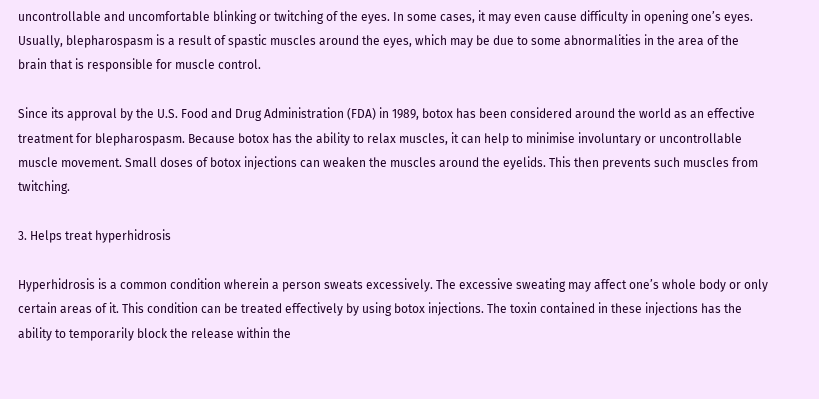uncontrollable and uncomfortable blinking or twitching of the eyes. In some cases, it may even cause difficulty in opening one’s eyes. Usually, blepharospasm is a result of spastic muscles around the eyes, which may be due to some abnormalities in the area of the brain that is responsible for muscle control.

Since its approval by the U.S. Food and Drug Administration (FDA) in 1989, botox has been considered around the world as an effective treatment for blepharospasm. Because botox has the ability to relax muscles, it can help to minimise involuntary or uncontrollable muscle movement. Small doses of botox injections can weaken the muscles around the eyelids. This then prevents such muscles from twitching.

3. Helps treat hyperhidrosis

Hyperhidrosis is a common condition wherein a person sweats excessively. The excessive sweating may affect one’s whole body or only certain areas of it. This condition can be treated effectively by using botox injections. The toxin contained in these injections has the ability to temporarily block the release within the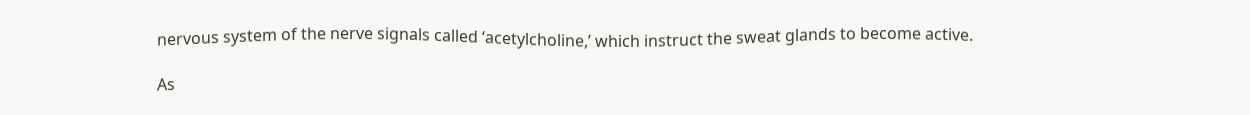nervous system of the nerve signals called ‘acetylcholine,’ which instruct the sweat glands to become active.

As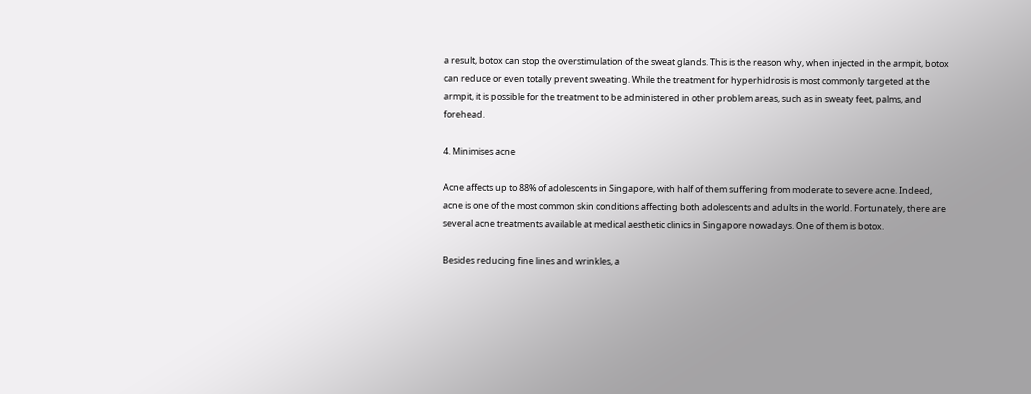a result, botox can stop the overstimulation of the sweat glands. This is the reason why, when injected in the armpit, botox can reduce or even totally prevent sweating. While the treatment for hyperhidrosis is most commonly targeted at the armpit, it is possible for the treatment to be administered in other problem areas, such as in sweaty feet, palms, and forehead.

4. Minimises acne

Acne affects up to 88% of adolescents in Singapore, with half of them suffering from moderate to severe acne. Indeed, acne is one of the most common skin conditions affecting both adolescents and adults in the world. Fortunately, there are several acne treatments available at medical aesthetic clinics in Singapore nowadays. One of them is botox.

Besides reducing fine lines and wrinkles, a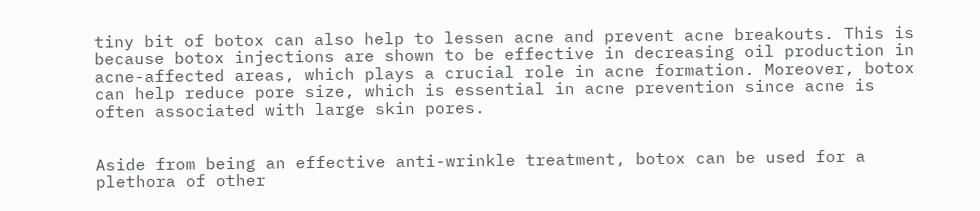tiny bit of botox can also help to lessen acne and prevent acne breakouts. This is because botox injections are shown to be effective in decreasing oil production in acne-affected areas, which plays a crucial role in acne formation. Moreover, botox can help reduce pore size, which is essential in acne prevention since acne is often associated with large skin pores.


Aside from being an effective anti-wrinkle treatment, botox can be used for a plethora of other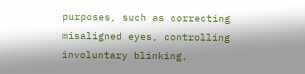purposes, such as correcting misaligned eyes, controlling involuntary blinking,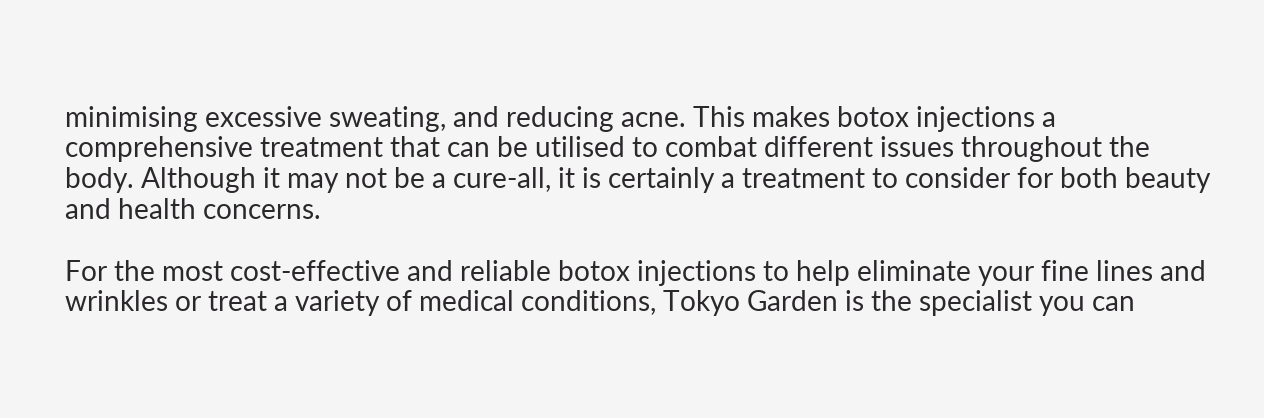minimising excessive sweating, and reducing acne. This makes botox injections a comprehensive treatment that can be utilised to combat different issues throughout the body. Although it may not be a cure-all, it is certainly a treatment to consider for both beauty and health concerns.

For the most cost-effective and reliable botox injections to help eliminate your fine lines and wrinkles or treat a variety of medical conditions, Tokyo Garden is the specialist you can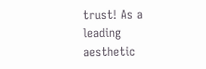trust! As a leading aesthetic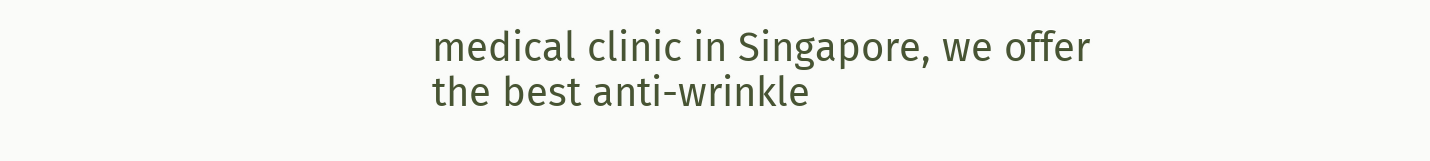medical clinic in Singapore, we offer the best anti-wrinkle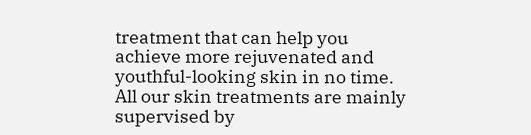treatment that can help you achieve more rejuvenated and youthful-looking skin in no time. All our skin treatments are mainly supervised by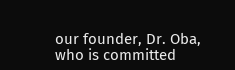our founder, Dr. Oba, who is committed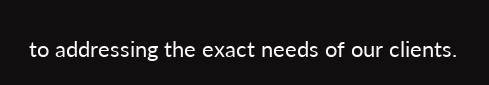to addressing the exact needs of our clients.